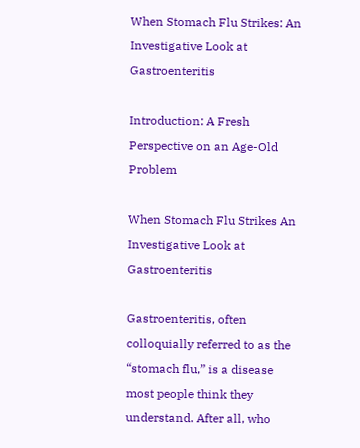When Stomach Flu Strikes: An Investigative Look at Gastroenteritis

Introduction: A Fresh Perspective on an Age-Old Problem

When Stomach Flu Strikes An Investigative Look at Gastroenteritis

Gastroenteritis, often colloquially referred to as the “stomach flu,” is a disease most people think they understand. After all, who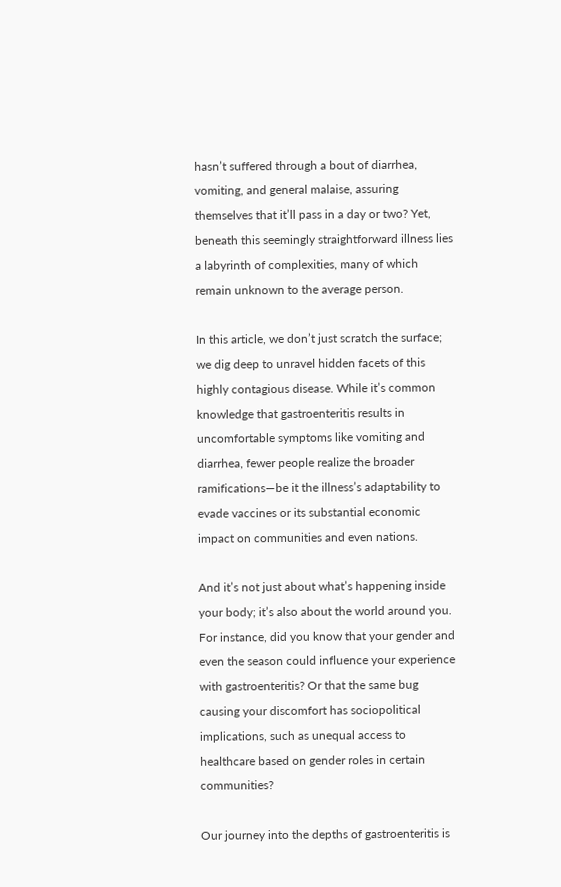hasn’t suffered through a bout of diarrhea, vomiting, and general malaise, assuring themselves that it’ll pass in a day or two? Yet, beneath this seemingly straightforward illness lies a labyrinth of complexities, many of which remain unknown to the average person.

In this article, we don’t just scratch the surface; we dig deep to unravel hidden facets of this highly contagious disease. While it’s common knowledge that gastroenteritis results in uncomfortable symptoms like vomiting and diarrhea, fewer people realize the broader ramifications—be it the illness’s adaptability to evade vaccines or its substantial economic impact on communities and even nations.

And it’s not just about what’s happening inside your body; it’s also about the world around you. For instance, did you know that your gender and even the season could influence your experience with gastroenteritis? Or that the same bug causing your discomfort has sociopolitical implications, such as unequal access to healthcare based on gender roles in certain communities?

Our journey into the depths of gastroenteritis is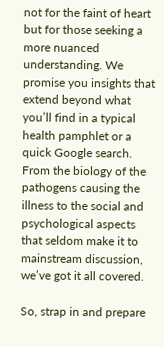not for the faint of heart but for those seeking a more nuanced understanding. We promise you insights that extend beyond what you’ll find in a typical health pamphlet or a quick Google search. From the biology of the pathogens causing the illness to the social and psychological aspects that seldom make it to mainstream discussion, we’ve got it all covered.

So, strap in and prepare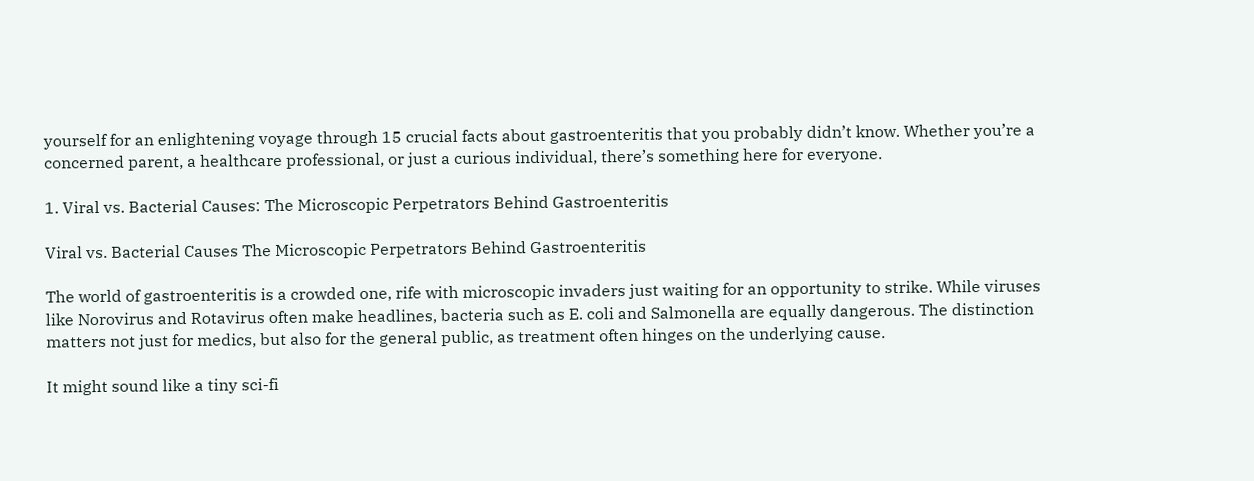yourself for an enlightening voyage through 15 crucial facts about gastroenteritis that you probably didn’t know. Whether you’re a concerned parent, a healthcare professional, or just a curious individual, there’s something here for everyone.

1. Viral vs. Bacterial Causes: The Microscopic Perpetrators Behind Gastroenteritis

Viral vs. Bacterial Causes The Microscopic Perpetrators Behind Gastroenteritis

The world of gastroenteritis is a crowded one, rife with microscopic invaders just waiting for an opportunity to strike. While viruses like Norovirus and Rotavirus often make headlines, bacteria such as E. coli and Salmonella are equally dangerous. The distinction matters not just for medics, but also for the general public, as treatment often hinges on the underlying cause.

It might sound like a tiny sci-fi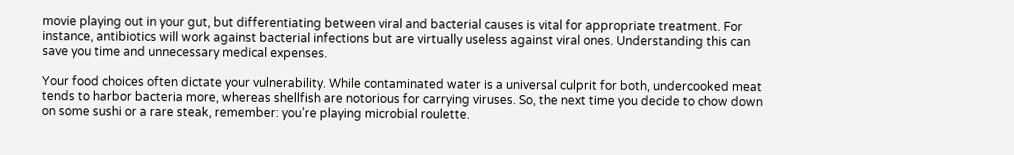movie playing out in your gut, but differentiating between viral and bacterial causes is vital for appropriate treatment. For instance, antibiotics will work against bacterial infections but are virtually useless against viral ones. Understanding this can save you time and unnecessary medical expenses.

Your food choices often dictate your vulnerability. While contaminated water is a universal culprit for both, undercooked meat tends to harbor bacteria more, whereas shellfish are notorious for carrying viruses. So, the next time you decide to chow down on some sushi or a rare steak, remember: you’re playing microbial roulette.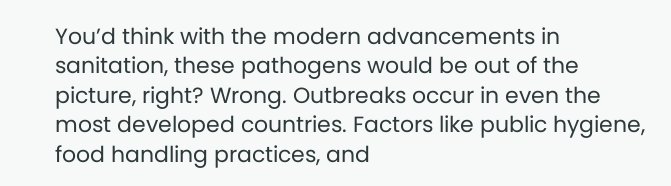You’d think with the modern advancements in sanitation, these pathogens would be out of the picture, right? Wrong. Outbreaks occur in even the most developed countries. Factors like public hygiene, food handling practices, and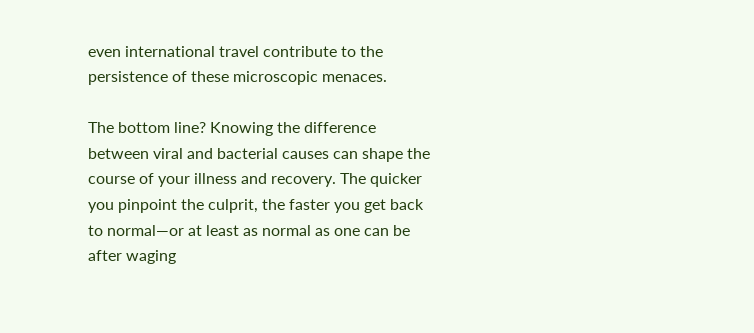even international travel contribute to the persistence of these microscopic menaces.

The bottom line? Knowing the difference between viral and bacterial causes can shape the course of your illness and recovery. The quicker you pinpoint the culprit, the faster you get back to normal—or at least as normal as one can be after waging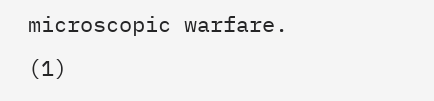microscopic warfare. (1)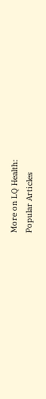More on LQ Health:
Popular Articles